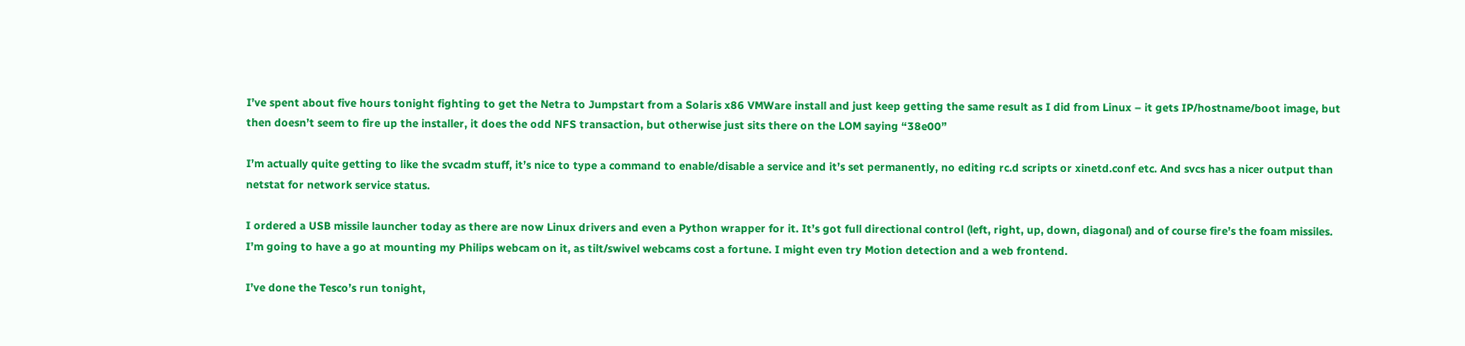I’ve spent about five hours tonight fighting to get the Netra to Jumpstart from a Solaris x86 VMWare install and just keep getting the same result as I did from Linux – it gets IP/hostname/boot image, but then doesn’t seem to fire up the installer, it does the odd NFS transaction, but otherwise just sits there on the LOM saying “38e00”

I’m actually quite getting to like the svcadm stuff, it’s nice to type a command to enable/disable a service and it’s set permanently, no editing rc.d scripts or xinetd.conf etc. And svcs has a nicer output than netstat for network service status.

I ordered a USB missile launcher today as there are now Linux drivers and even a Python wrapper for it. It’s got full directional control (left, right, up, down, diagonal) and of course fire’s the foam missiles. I’m going to have a go at mounting my Philips webcam on it, as tilt/swivel webcams cost a fortune. I might even try Motion detection and a web frontend.

I’ve done the Tesco’s run tonight,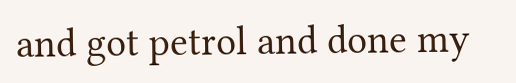and got petrol and done my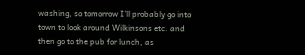washing, so tomorrow I’ll probably go into town to look around Wilkinsons etc. and then go to the pub for lunch, as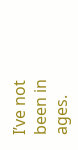I’ve not been in ages.